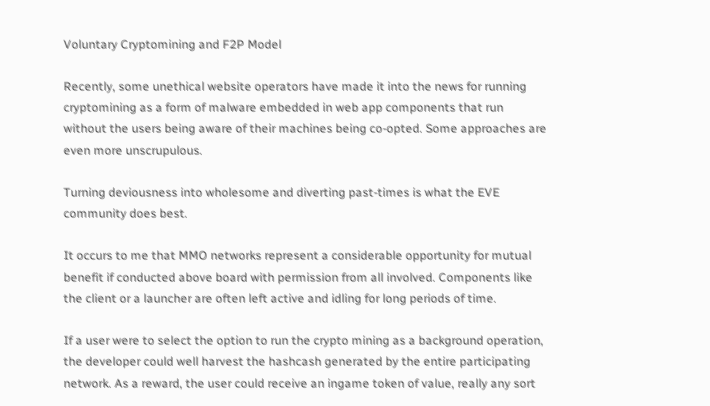Voluntary Cryptomining and F2P Model

Recently, some unethical website operators have made it into the news for running cryptomining as a form of malware embedded in web app components that run without the users being aware of their machines being co-opted. Some approaches are even more unscrupulous.

Turning deviousness into wholesome and diverting past-times is what the EVE community does best.

It occurs to me that MMO networks represent a considerable opportunity for mutual benefit if conducted above board with permission from all involved. Components like the client or a launcher are often left active and idling for long periods of time.

If a user were to select the option to run the crypto mining as a background operation, the developer could well harvest the hashcash generated by the entire participating network. As a reward, the user could receive an ingame token of value, really any sort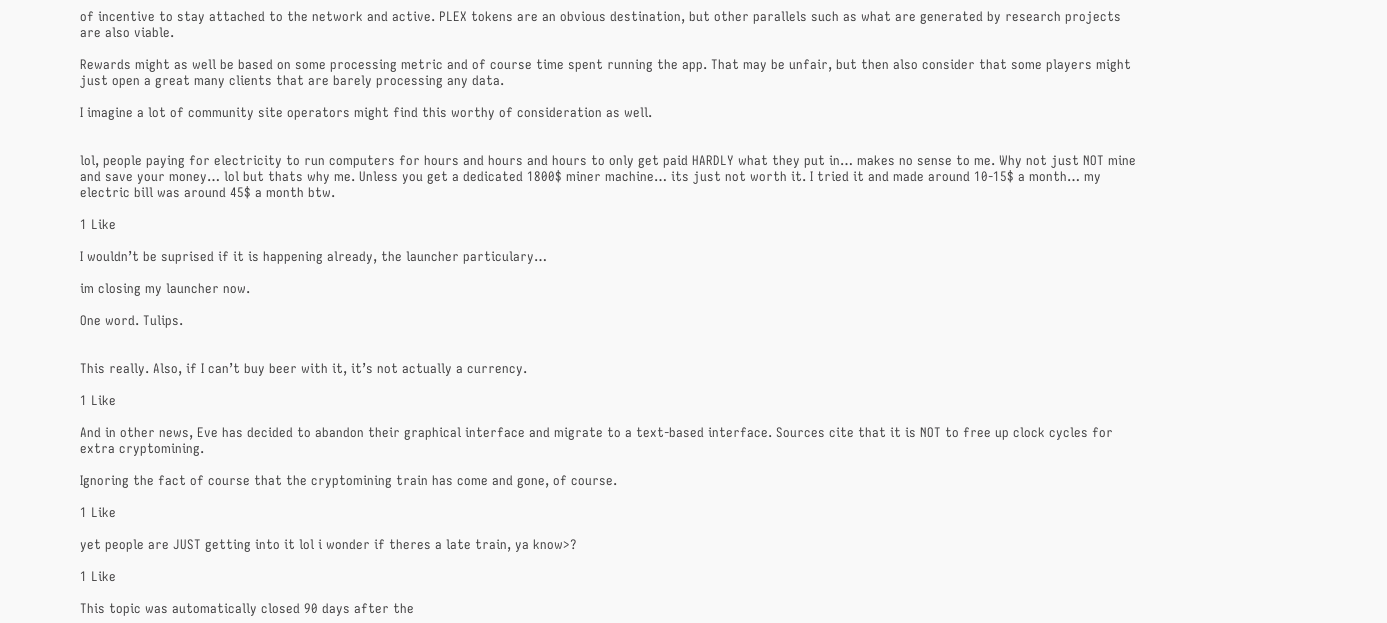of incentive to stay attached to the network and active. PLEX tokens are an obvious destination, but other parallels such as what are generated by research projects are also viable.

Rewards might as well be based on some processing metric and of course time spent running the app. That may be unfair, but then also consider that some players might just open a great many clients that are barely processing any data.

I imagine a lot of community site operators might find this worthy of consideration as well.


lol, people paying for electricity to run computers for hours and hours and hours to only get paid HARDLY what they put in… makes no sense to me. Why not just NOT mine and save your money… lol but thats why me. Unless you get a dedicated 1800$ miner machine… its just not worth it. I tried it and made around 10-15$ a month… my electric bill was around 45$ a month btw.

1 Like

I wouldn’t be suprised if it is happening already, the launcher particulary…

im closing my launcher now.

One word. Tulips.


This really. Also, if I can’t buy beer with it, it’s not actually a currency.

1 Like

And in other news, Eve has decided to abandon their graphical interface and migrate to a text-based interface. Sources cite that it is NOT to free up clock cycles for extra cryptomining.

Ignoring the fact of course that the cryptomining train has come and gone, of course.

1 Like

yet people are JUST getting into it lol i wonder if theres a late train, ya know>?

1 Like

This topic was automatically closed 90 days after the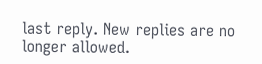last reply. New replies are no longer allowed.